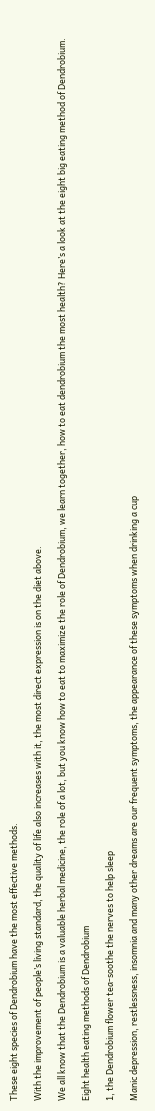These eight species of Dendrobium have the most effective methods.

With the improvement of people’s living standard, the quality of life also increases with it, the most direct expression is on the diet above.

We all know that the Dendrobium is a valuable herbal medicine, the role of a lot, but you know how to eat to maximize the role of Dendrobium, we learn together, how to eat dendrobium the most health? Here’s a look at the eight big eating method of Dendrobium.

Eight health eating methods of Dendrobium

1, the Dendrobium flower tea-soothe the nerves to help sleep

Manic depression, restlessness, insomnia and many other dreams are our frequent symptoms, the appearance of these symptoms when drinking a cup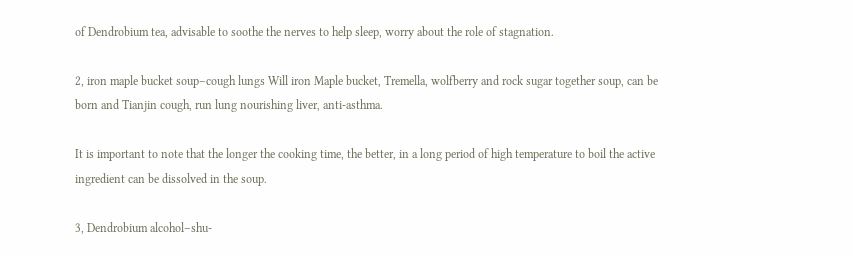of Dendrobium tea, advisable to soothe the nerves to help sleep, worry about the role of stagnation.

2, iron maple bucket soup–cough lungs Will iron Maple bucket, Tremella, wolfberry and rock sugar together soup, can be born and Tianjin cough, run lung nourishing liver, anti-asthma.

It is important to note that the longer the cooking time, the better, in a long period of high temperature to boil the active ingredient can be dissolved in the soup.

3, Dendrobium alcohol–shu-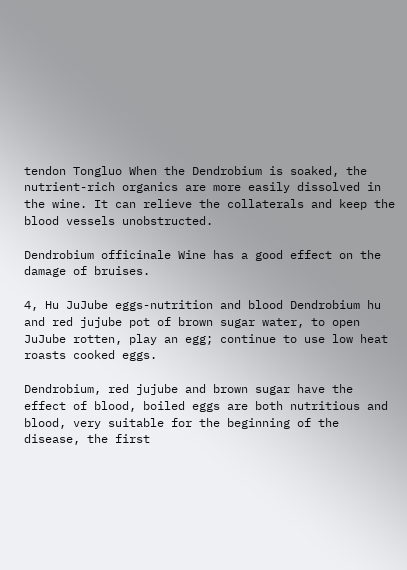tendon Tongluo When the Dendrobium is soaked, the nutrient-rich organics are more easily dissolved in the wine. It can relieve the collaterals and keep the blood vessels unobstructed.

Dendrobium officinale Wine has a good effect on the damage of bruises.

4, Hu JuJube eggs-nutrition and blood Dendrobium hu and red jujube pot of brown sugar water, to open JuJube rotten, play an egg; continue to use low heat roasts cooked eggs.

Dendrobium, red jujube and brown sugar have the effect of blood, boiled eggs are both nutritious and blood, very suitable for the beginning of the disease, the first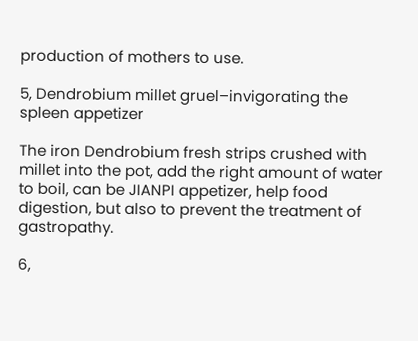production of mothers to use.

5, Dendrobium millet gruel–invigorating the spleen appetizer

The iron Dendrobium fresh strips crushed with millet into the pot, add the right amount of water to boil, can be JIANPI appetizer, help food digestion, but also to prevent the treatment of gastropathy.

6,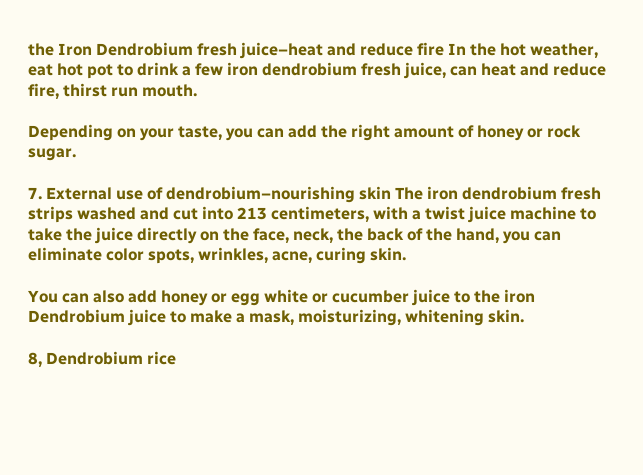the Iron Dendrobium fresh juice–heat and reduce fire In the hot weather, eat hot pot to drink a few iron dendrobium fresh juice, can heat and reduce fire, thirst run mouth.

Depending on your taste, you can add the right amount of honey or rock sugar.

7. External use of dendrobium–nourishing skin The iron dendrobium fresh strips washed and cut into 213 centimeters, with a twist juice machine to take the juice directly on the face, neck, the back of the hand, you can eliminate color spots, wrinkles, acne, curing skin.

You can also add honey or egg white or cucumber juice to the iron Dendrobium juice to make a mask, moisturizing, whitening skin.

8, Dendrobium rice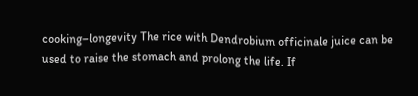cooking–longevity The rice with Dendrobium officinale juice can be used to raise the stomach and prolong the life. If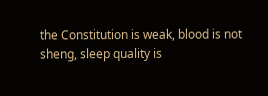the Constitution is weak, blood is not sheng, sleep quality is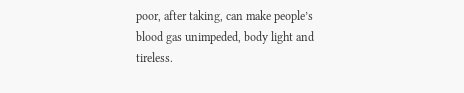poor, after taking, can make people’s blood gas unimpeded, body light and tireless.